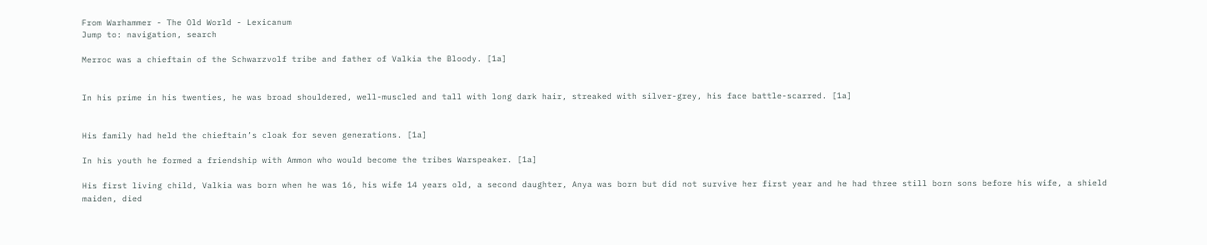From Warhammer - The Old World - Lexicanum
Jump to: navigation, search

Merroc was a chieftain of the Schwarzvolf tribe and father of Valkia the Bloody. [1a]


In his prime in his twenties, he was broad shouldered, well-muscled and tall with long dark hair, streaked with silver-grey, his face battle-scarred. [1a]


His family had held the chieftain’s cloak for seven generations. [1a]

In his youth he formed a friendship with Ammon who would become the tribes Warspeaker. [1a]

His first living child, Valkia was born when he was 16, his wife 14 years old, a second daughter, Anya was born but did not survive her first year and he had three still born sons before his wife, a shield maiden, died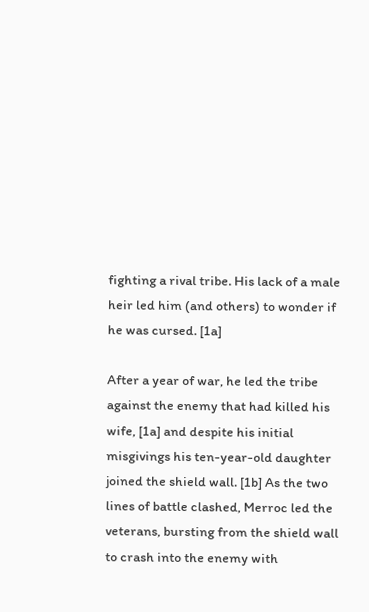fighting a rival tribe. His lack of a male heir led him (and others) to wonder if he was cursed. [1a]

After a year of war, he led the tribe against the enemy that had killed his wife, [1a] and despite his initial misgivings his ten-year-old daughter joined the shield wall. [1b] As the two lines of battle clashed, Merroc led the veterans, bursting from the shield wall to crash into the enemy with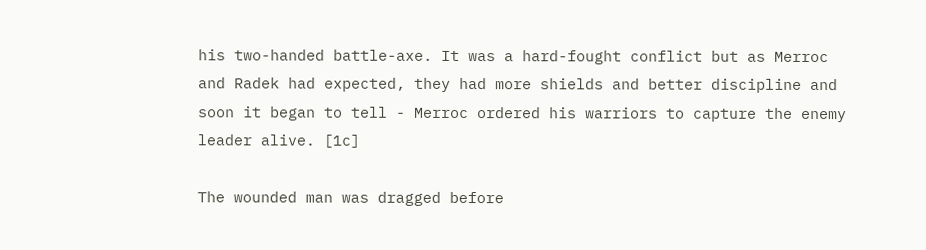his two-handed battle-axe. It was a hard-fought conflict but as Merroc and Radek had expected, they had more shields and better discipline and soon it began to tell - Merroc ordered his warriors to capture the enemy leader alive. [1c]

The wounded man was dragged before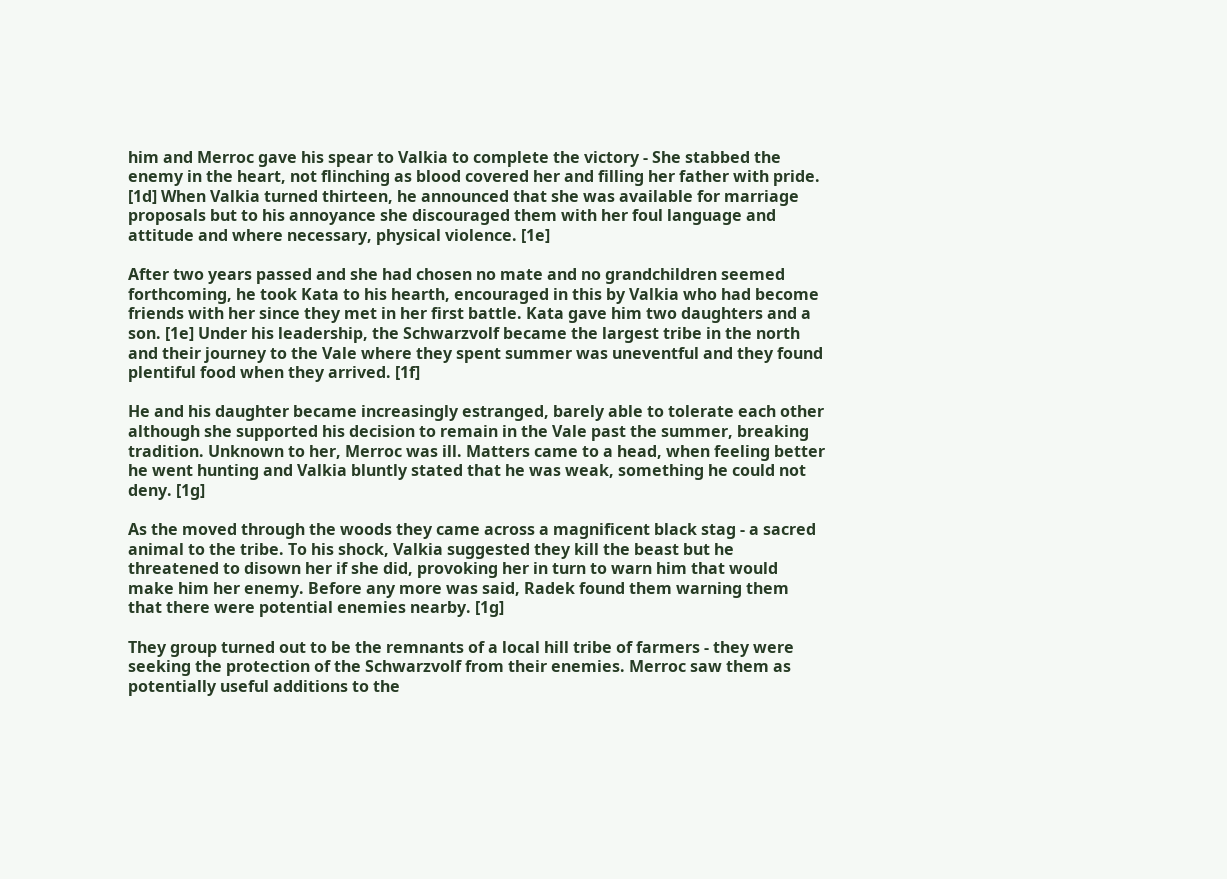him and Merroc gave his spear to Valkia to complete the victory - She stabbed the enemy in the heart, not flinching as blood covered her and filling her father with pride. [1d] When Valkia turned thirteen, he announced that she was available for marriage proposals but to his annoyance she discouraged them with her foul language and attitude and where necessary, physical violence. [1e]

After two years passed and she had chosen no mate and no grandchildren seemed forthcoming, he took Kata to his hearth, encouraged in this by Valkia who had become friends with her since they met in her first battle. Kata gave him two daughters and a son. [1e] Under his leadership, the Schwarzvolf became the largest tribe in the north and their journey to the Vale where they spent summer was uneventful and they found plentiful food when they arrived. [1f]

He and his daughter became increasingly estranged, barely able to tolerate each other although she supported his decision to remain in the Vale past the summer, breaking tradition. Unknown to her, Merroc was ill. Matters came to a head, when feeling better he went hunting and Valkia bluntly stated that he was weak, something he could not deny. [1g]

As the moved through the woods they came across a magnificent black stag - a sacred animal to the tribe. To his shock, Valkia suggested they kill the beast but he threatened to disown her if she did, provoking her in turn to warn him that would make him her enemy. Before any more was said, Radek found them warning them that there were potential enemies nearby. [1g]

They group turned out to be the remnants of a local hill tribe of farmers - they were seeking the protection of the Schwarzvolf from their enemies. Merroc saw them as potentially useful additions to the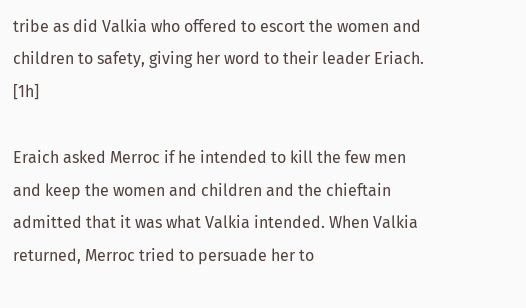tribe as did Valkia who offered to escort the women and children to safety, giving her word to their leader Eriach. [1h]

Eraich asked Merroc if he intended to kill the few men and keep the women and children and the chieftain admitted that it was what Valkia intended. When Valkia returned, Merroc tried to persuade her to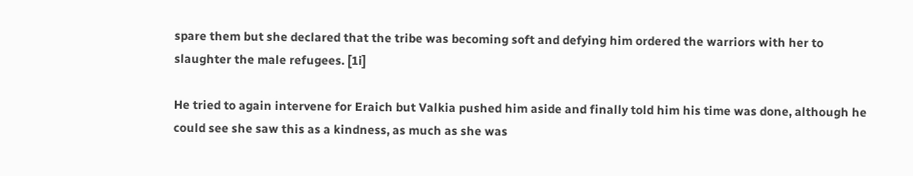spare them but she declared that the tribe was becoming soft and defying him ordered the warriors with her to slaughter the male refugees. [1i]

He tried to again intervene for Eraich but Valkia pushed him aside and finally told him his time was done, although he could see she saw this as a kindness, as much as she was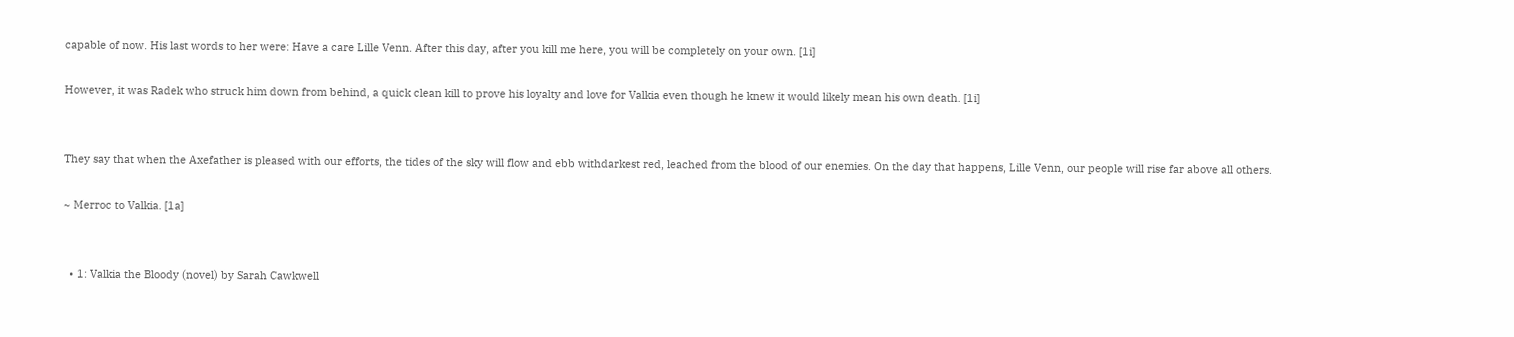capable of now. His last words to her were: Have a care Lille Venn. After this day, after you kill me here, you will be completely on your own. [1i]

However, it was Radek who struck him down from behind, a quick clean kill to prove his loyalty and love for Valkia even though he knew it would likely mean his own death. [1i]


They say that when the Axefather is pleased with our efforts, the tides of the sky will flow and ebb withdarkest red, leached from the blood of our enemies. On the day that happens, Lille Venn, our people will rise far above all others.

~ Merroc to Valkia. [1a]


  • 1: Valkia the Bloody (novel) by Sarah Cawkwell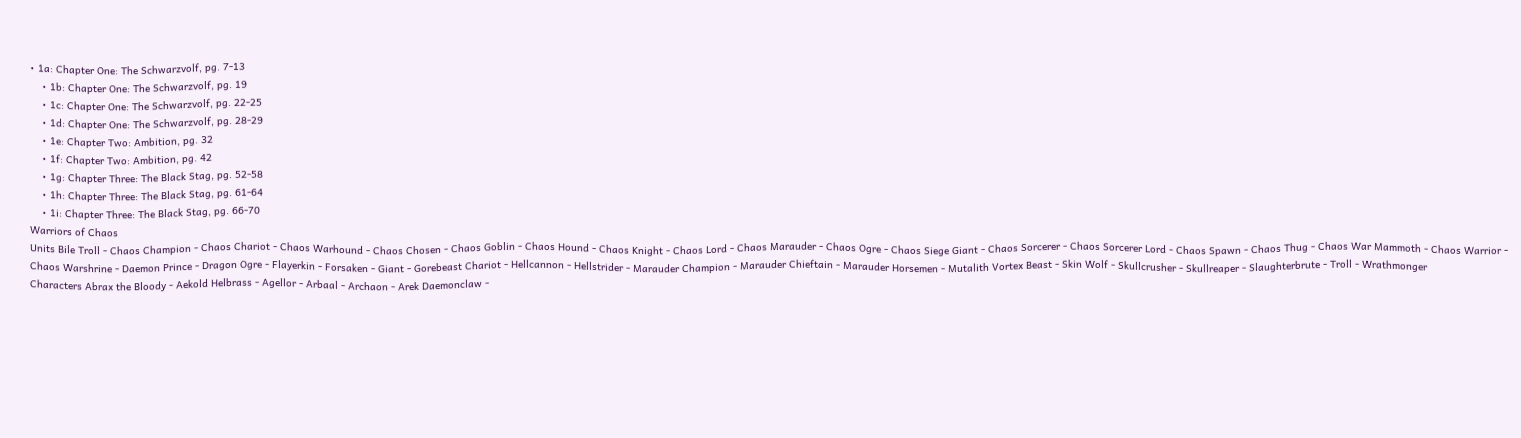• 1a: Chapter One: The Schwarzvolf, pg. 7-13
    • 1b: Chapter One: The Schwarzvolf, pg. 19
    • 1c: Chapter One: The Schwarzvolf, pg. 22-25
    • 1d: Chapter One: The Schwarzvolf, pg. 28-29
    • 1e: Chapter Two: Ambition, pg. 32
    • 1f: Chapter Two: Ambition, pg. 42
    • 1g: Chapter Three: The Black Stag, pg. 52-58
    • 1h: Chapter Three: The Black Stag, pg. 61-64
    • 1i: Chapter Three: The Black Stag, pg. 66-70
Warriors of Chaos
Units Bile Troll - Chaos Champion - Chaos Chariot - Chaos Warhound - Chaos Chosen - Chaos Goblin - Chaos Hound - Chaos Knight - Chaos Lord - Chaos Marauder - Chaos Ogre - Chaos Siege Giant - Chaos Sorcerer - Chaos Sorcerer Lord - Chaos Spawn - Chaos Thug - Chaos War Mammoth - Chaos Warrior - Chaos Warshrine - Daemon Prince - Dragon Ogre - Flayerkin - Forsaken - Giant - Gorebeast Chariot - Hellcannon - Hellstrider - Marauder Champion - Marauder Chieftain - Marauder Horsemen - Mutalith Vortex Beast - Skin Wolf - Skullcrusher - Skullreaper - Slaughterbrute - Troll - Wrathmonger
Characters Abrax the Bloody - Aekold Helbrass - Agellor - Arbaal - Archaon - Arek Daemonclaw -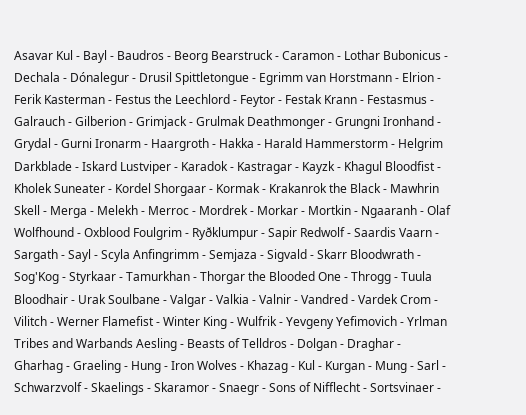Asavar Kul - Bayl - Baudros - Beorg Bearstruck - Caramon - Lothar Bubonicus - Dechala - Dónalegur - Drusil Spittletongue - Egrimm van Horstmann - Elrion - Ferik Kasterman - Festus the Leechlord - Feytor - Festak Krann - Festasmus - Galrauch - Gilberion - Grimjack - Grulmak Deathmonger - Grungni Ironhand - Grydal - Gurni Ironarm - Haargroth - Hakka - Harald Hammerstorm - Helgrim Darkblade - Iskard Lustviper - Karadok - Kastragar - Kayzk - Khagul Bloodfist - Kholek Suneater - Kordel Shorgaar - Kormak - Krakanrok the Black - Mawhrin Skell - Merga - Melekh - Merroc - Mordrek - Morkar - Mortkin - Ngaaranh - Olaf Wolfhound - Oxblood Foulgrim - Ryðklumpur - Sapir Redwolf - Saardis Vaarn - Sargath - Sayl - Scyla Anfingrimm - Semjaza - Sigvald - Skarr Bloodwrath - Sog'Kog - Styrkaar - Tamurkhan - Thorgar the Blooded One - Throgg - Tuula Bloodhair - Urak Soulbane - Valgar - Valkia - Valnir - Vandred - Vardek Crom - Vilitch - Werner Flamefist - Winter King - Wulfrik - Yevgeny Yefimovich - Yrlman
Tribes and Warbands Aesling - Beasts of Telldros - Dolgan - Draghar - Gharhag - Graeling - Hung - Iron Wolves - Khazag - Kul - Kurgan - Mung - Sarl - Schwarzvolf - Skaelings - Skaramor - Snaegr - Sons of Nifflecht - Sortsvinaer -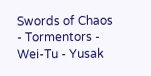Swords of Chaos - Tormentors - Wei-Tu - Yusak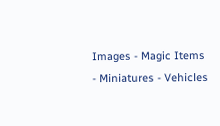Images - Magic Items - Miniatures - Vehicles